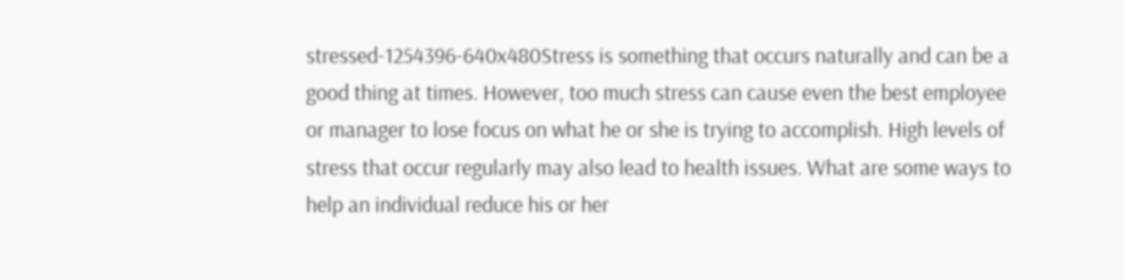stressed-1254396-640x480Stress is something that occurs naturally and can be a good thing at times. However, too much stress can cause even the best employee or manager to lose focus on what he or she is trying to accomplish. High levels of stress that occur regularly may also lead to health issues. What are some ways to help an individual reduce his or her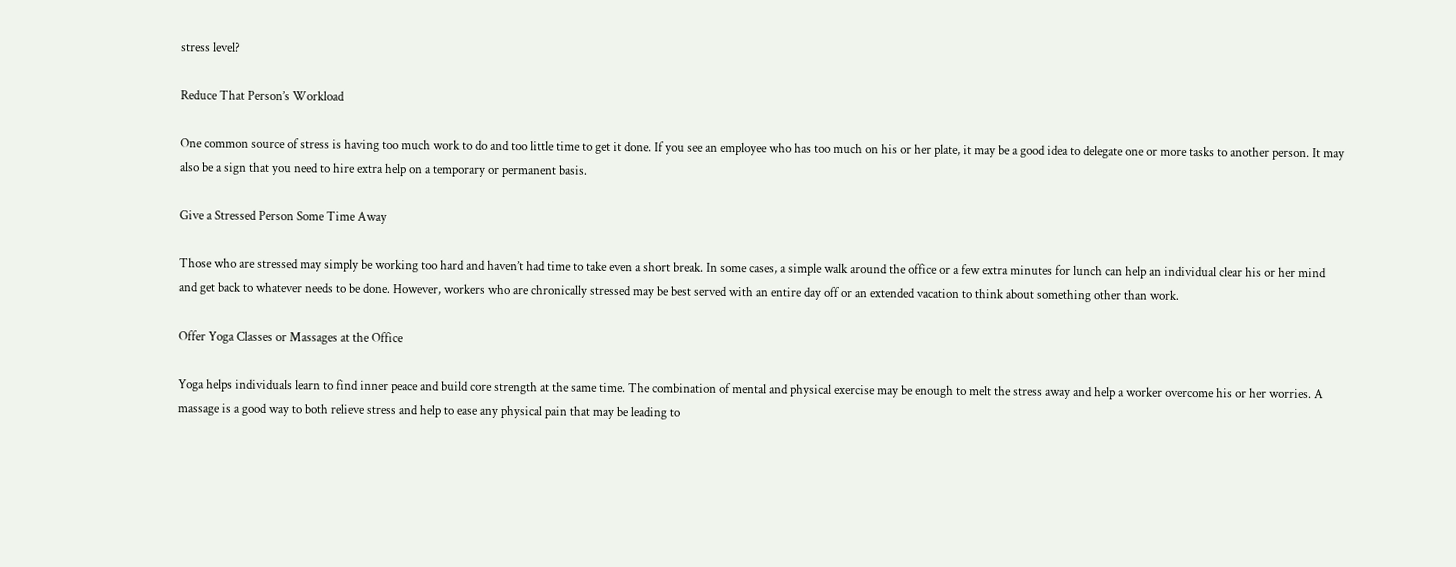stress level?

Reduce That Person’s Workload

One common source of stress is having too much work to do and too little time to get it done. If you see an employee who has too much on his or her plate, it may be a good idea to delegate one or more tasks to another person. It may also be a sign that you need to hire extra help on a temporary or permanent basis.

Give a Stressed Person Some Time Away

Those who are stressed may simply be working too hard and haven’t had time to take even a short break. In some cases, a simple walk around the office or a few extra minutes for lunch can help an individual clear his or her mind and get back to whatever needs to be done. However, workers who are chronically stressed may be best served with an entire day off or an extended vacation to think about something other than work.

Offer Yoga Classes or Massages at the Office

Yoga helps individuals learn to find inner peace and build core strength at the same time. The combination of mental and physical exercise may be enough to melt the stress away and help a worker overcome his or her worries. A massage is a good way to both relieve stress and help to ease any physical pain that may be leading to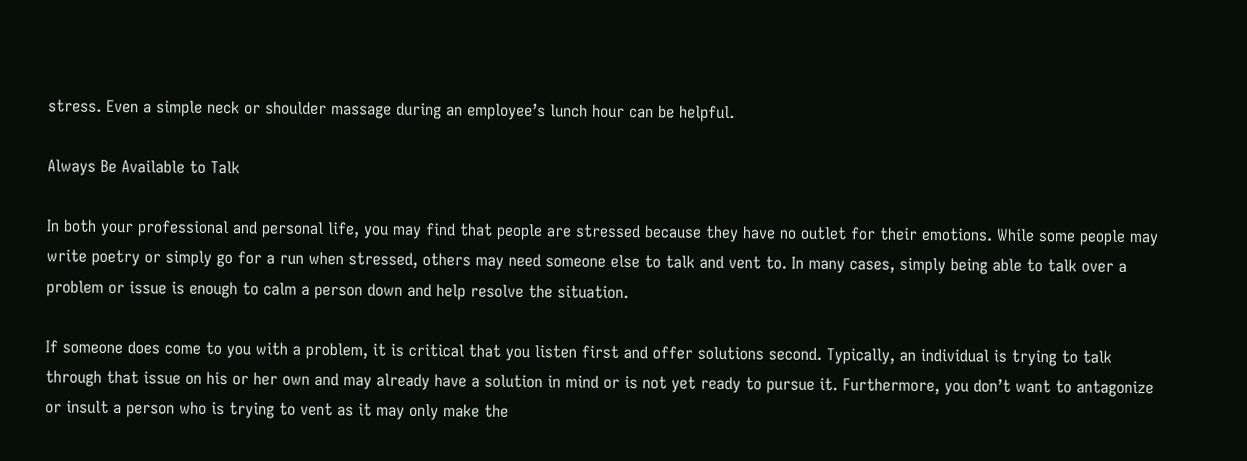stress. Even a simple neck or shoulder massage during an employee’s lunch hour can be helpful.

Always Be Available to Talk

In both your professional and personal life, you may find that people are stressed because they have no outlet for their emotions. While some people may write poetry or simply go for a run when stressed, others may need someone else to talk and vent to. In many cases, simply being able to talk over a problem or issue is enough to calm a person down and help resolve the situation.

If someone does come to you with a problem, it is critical that you listen first and offer solutions second. Typically, an individual is trying to talk through that issue on his or her own and may already have a solution in mind or is not yet ready to pursue it. Furthermore, you don’t want to antagonize or insult a person who is trying to vent as it may only make the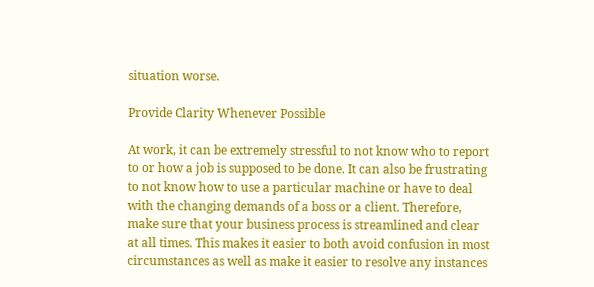situation worse.

Provide Clarity Whenever Possible

At work, it can be extremely stressful to not know who to report to or how a job is supposed to be done. It can also be frustrating to not know how to use a particular machine or have to deal with the changing demands of a boss or a client. Therefore, make sure that your business process is streamlined and clear at all times. This makes it easier to both avoid confusion in most circumstances as well as make it easier to resolve any instances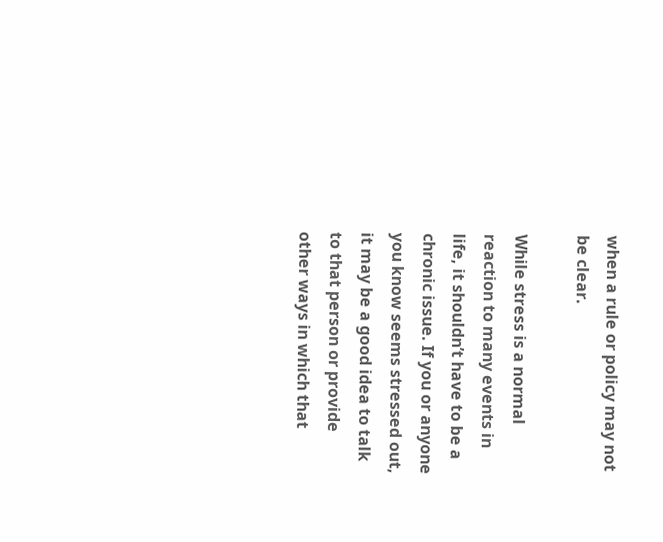when a rule or policy may not be clear.

While stress is a normal reaction to many events in life, it shouldn’t have to be a chronic issue. If you or anyone you know seems stressed out, it may be a good idea to talk to that person or provide other ways in which that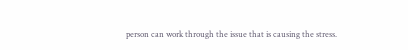person can work through the issue that is causing the stress.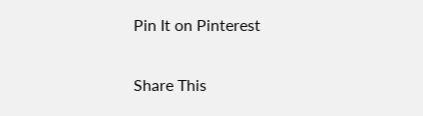Pin It on Pinterest

Share This